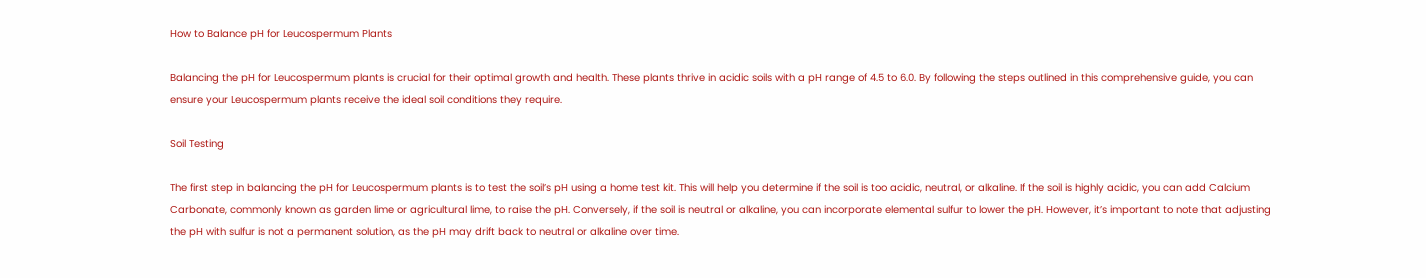How to Balance pH for Leucospermum Plants

Balancing the pH for Leucospermum plants is crucial for their optimal growth and health. These plants thrive in acidic soils with a pH range of 4.5 to 6.0. By following the steps outlined in this comprehensive guide, you can ensure your Leucospermum plants receive the ideal soil conditions they require.

Soil Testing

The first step in balancing the pH for Leucospermum plants is to test the soil’s pH using a home test kit. This will help you determine if the soil is too acidic, neutral, or alkaline. If the soil is highly acidic, you can add Calcium Carbonate, commonly known as garden lime or agricultural lime, to raise the pH. Conversely, if the soil is neutral or alkaline, you can incorporate elemental sulfur to lower the pH. However, it’s important to note that adjusting the pH with sulfur is not a permanent solution, as the pH may drift back to neutral or alkaline over time.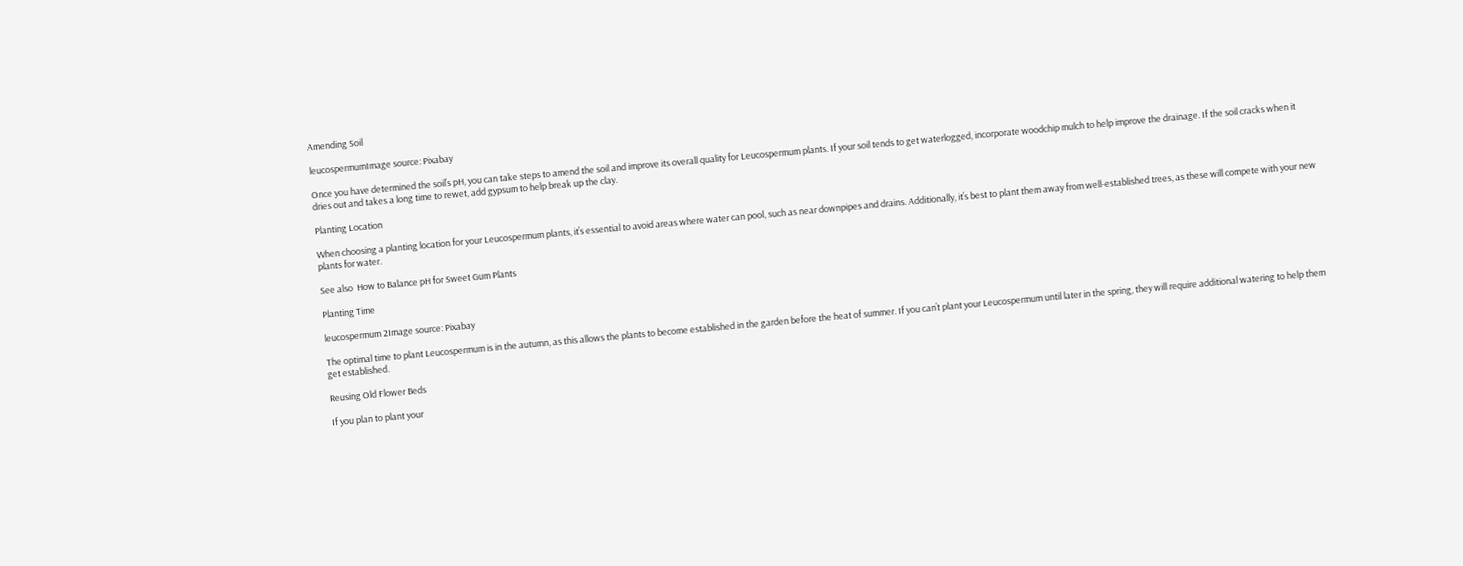Amending Soil

leucospermumImage source: Pixabay

Once you have determined the soil’s pH, you can take steps to amend the soil and improve its overall quality for Leucospermum plants. If your soil tends to get waterlogged, incorporate woodchip mulch to help improve the drainage. If the soil cracks when it dries out and takes a long time to rewet, add gypsum to help break up the clay.

Planting Location

When choosing a planting location for your Leucospermum plants, it’s essential to avoid areas where water can pool, such as near downpipes and drains. Additionally, it’s best to plant them away from well-established trees, as these will compete with your new plants for water.

See also  How to Balance pH for Sweet Gum Plants

Planting Time

leucospermum 2Image source: Pixabay

The optimal time to plant Leucospermum is in the autumn, as this allows the plants to become established in the garden before the heat of summer. If you can’t plant your Leucospermum until later in the spring, they will require additional watering to help them get established.

Reusing Old Flower Beds

If you plan to plant your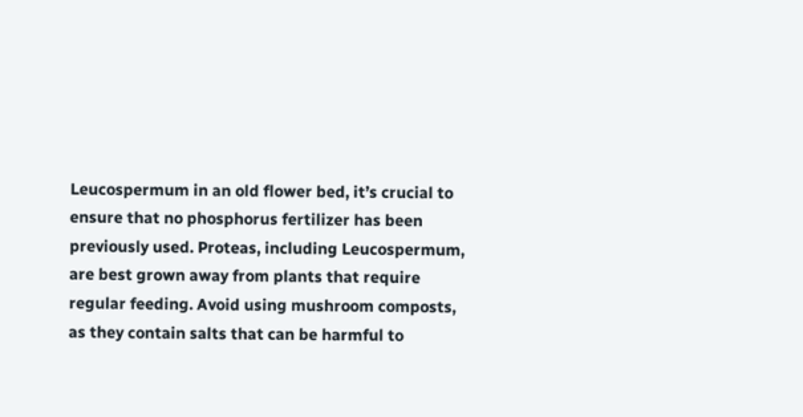Leucospermum in an old flower bed, it’s crucial to ensure that no phosphorus fertilizer has been previously used. Proteas, including Leucospermum, are best grown away from plants that require regular feeding. Avoid using mushroom composts, as they contain salts that can be harmful to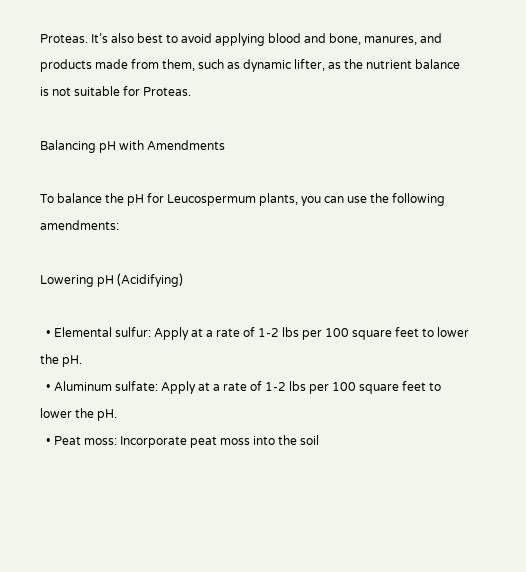Proteas. It’s also best to avoid applying blood and bone, manures, and products made from them, such as dynamic lifter, as the nutrient balance is not suitable for Proteas.

Balancing pH with Amendments

To balance the pH for Leucospermum plants, you can use the following amendments:

Lowering pH (Acidifying)

  • Elemental sulfur: Apply at a rate of 1-2 lbs per 100 square feet to lower the pH.
  • Aluminum sulfate: Apply at a rate of 1-2 lbs per 100 square feet to lower the pH.
  • Peat moss: Incorporate peat moss into the soil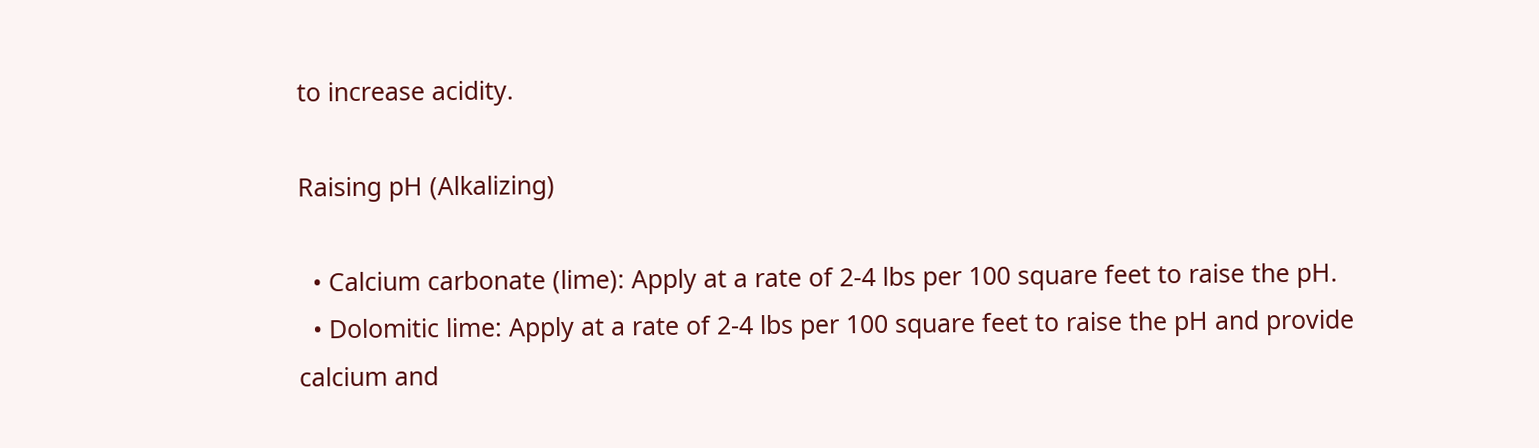to increase acidity.

Raising pH (Alkalizing)

  • Calcium carbonate (lime): Apply at a rate of 2-4 lbs per 100 square feet to raise the pH.
  • Dolomitic lime: Apply at a rate of 2-4 lbs per 100 square feet to raise the pH and provide calcium and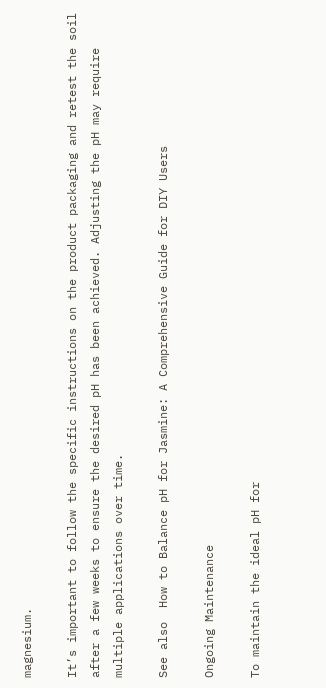magnesium.

It’s important to follow the specific instructions on the product packaging and retest the soil after a few weeks to ensure the desired pH has been achieved. Adjusting the pH may require multiple applications over time.

See also  How to Balance pH for Jasmine: A Comprehensive Guide for DIY Users

Ongoing Maintenance

To maintain the ideal pH for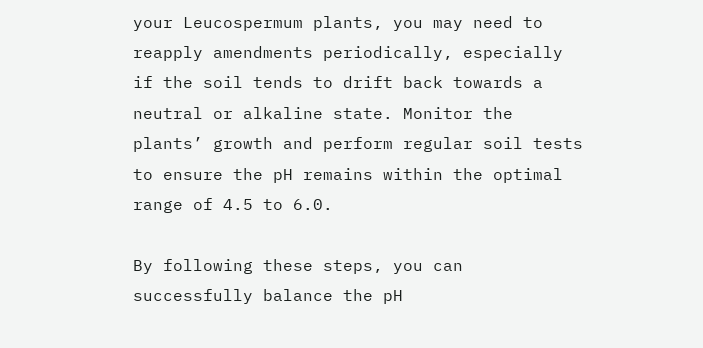your Leucospermum plants, you may need to reapply amendments periodically, especially if the soil tends to drift back towards a neutral or alkaline state. Monitor the plants’ growth and perform regular soil tests to ensure the pH remains within the optimal range of 4.5 to 6.0.

By following these steps, you can successfully balance the pH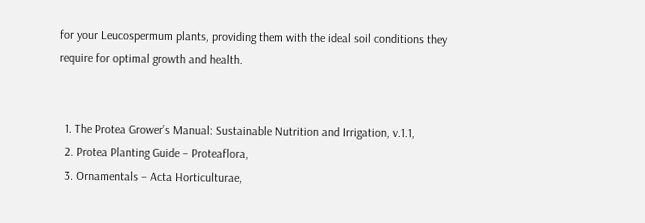for your Leucospermum plants, providing them with the ideal soil conditions they require for optimal growth and health.


  1. The Protea Grower’s Manual: Sustainable Nutrition and Irrigation, v.1.1,
  2. Protea Planting Guide – Proteaflora,
  3. Ornamentals – Acta Horticulturae,